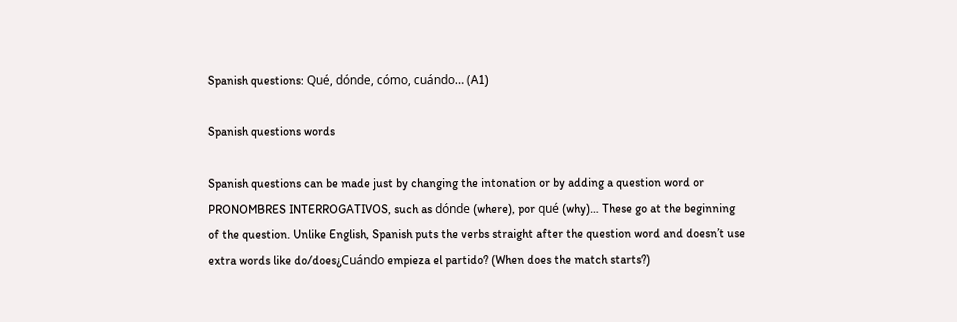Spanish questions: Qué, dónde, cómo, cuándo… (A1)

Spanish questions words

Spanish questions can be made just by changing the intonation or by adding a question word or  PRONOMBRES INTERROGATIVOS, such as dónde (where), por qué (why)… These go at the beginning of the question. Unlike English, Spanish puts the verbs straight after the question word and doesn’t use extra words like do/does¿Cuándo empieza el partido? (When does the match starts?)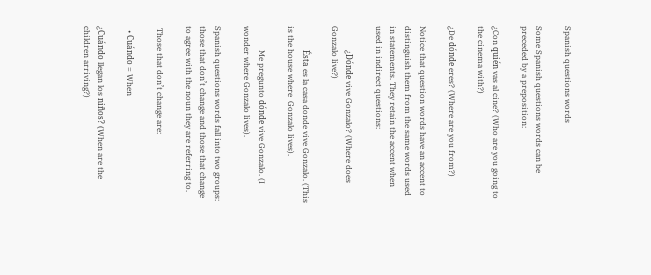Spanish questions words

Some Spanish questions words can be preceded by a preposition:

¿Con quién vas al cine? (Who are you going to the cinema with?)

¿De dónde eres? (Where are you from?)

Notice that question words have an accent to distinguish them from the same words used in statements. They retain the accent when used in indirect questions:

            ¿Dónde vive Gonzalo? (Where does Gonzalo live?)

            Ésta es la casa donde vive Gonzalo. (This is the house where  Gonzalo lives).

            Me pregunto dónde vive Gonzalo. (I wonder where Gonzalo lives).

Spanish questions words fall into two groups: those that don’t change and those that change to agree with the noun they are referring to.

 Those that don’t change are:

  • Cuándo = When

¿Cuándo llegan los niños? (When are the children arriving?)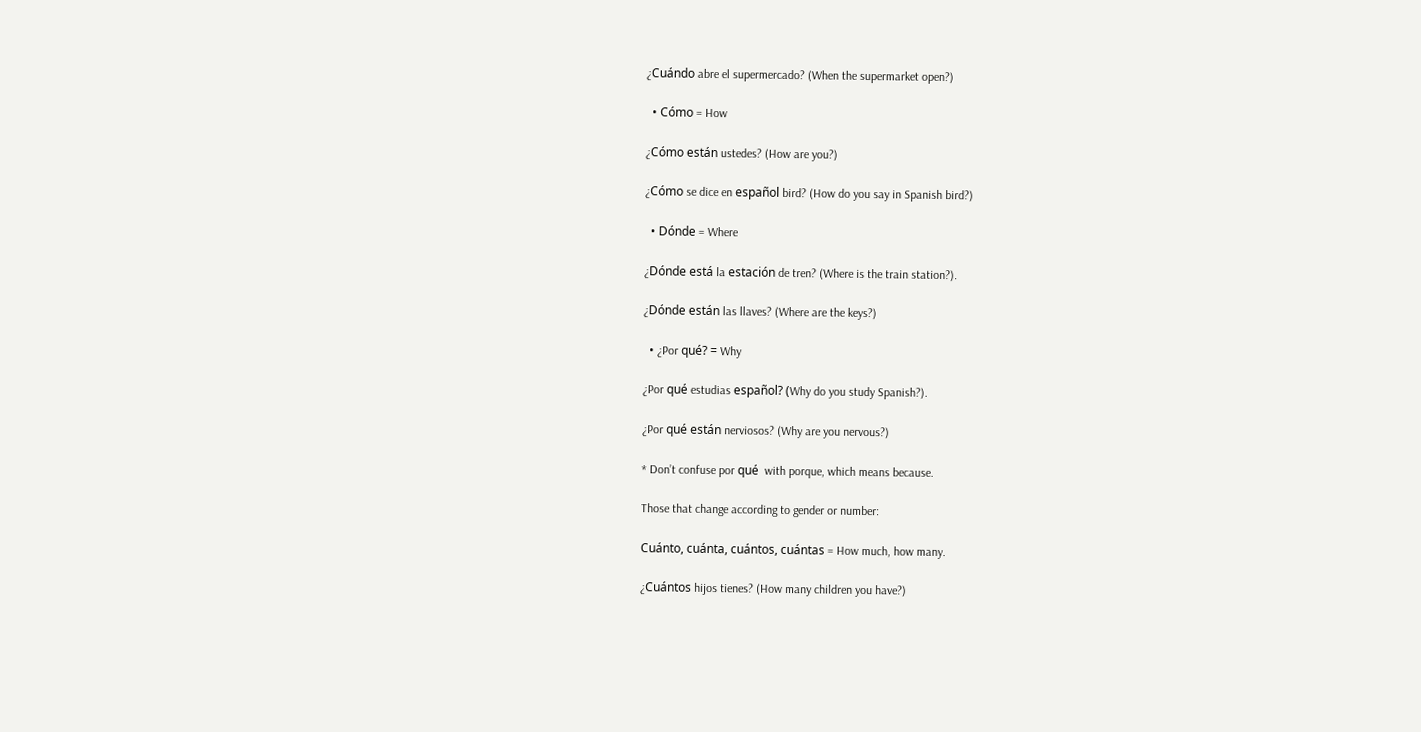¿Cuándo abre el supermercado? (When the supermarket open?)

  • Cómo = How

¿Cómo están ustedes? (How are you?)

¿Cómo se dice en español bird? (How do you say in Spanish bird?)

  • Dónde = Where

¿Dónde está la estación de tren? (Where is the train station?).

¿Dónde están las llaves? (Where are the keys?)

  • ¿Por qué? = Why

¿Por qué estudias español? (Why do you study Spanish?).

¿Por qué están nerviosos? (Why are you nervous?)

* Don’t confuse por qué  with porque, which means because.

Those that change according to gender or number:

Cuánto, cuánta, cuántos, cuántas = How much, how many.

¿Cuántos hijos tienes? (How many children you have?)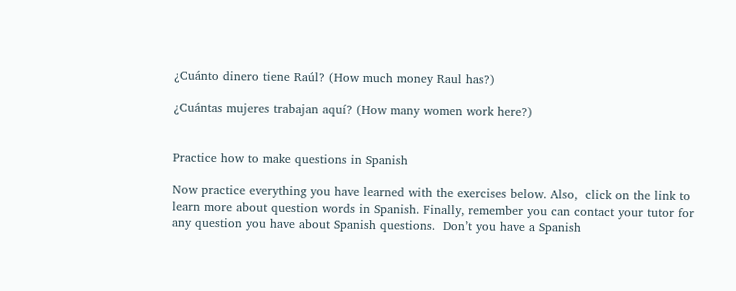¿Cuánto dinero tiene Raúl? (How much money Raul has?)

¿Cuántas mujeres trabajan aquí? (How many women work here?)


Practice how to make questions in Spanish

Now practice everything you have learned with the exercises below. Also,  click on the link to learn more about question words in Spanish. Finally, remember you can contact your tutor for any question you have about Spanish questions.  Don’t you have a Spanish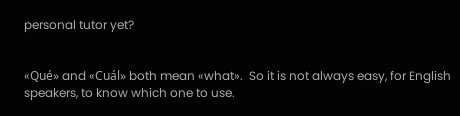personal tutor yet?


«Qué» and «Cuál» both mean «what».  So it is not always easy, for English speakers, to know which one to use.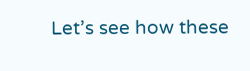Let’s see how these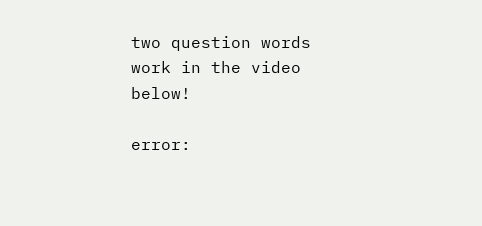two question words work in the video below!

error: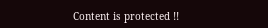Content is protected !!